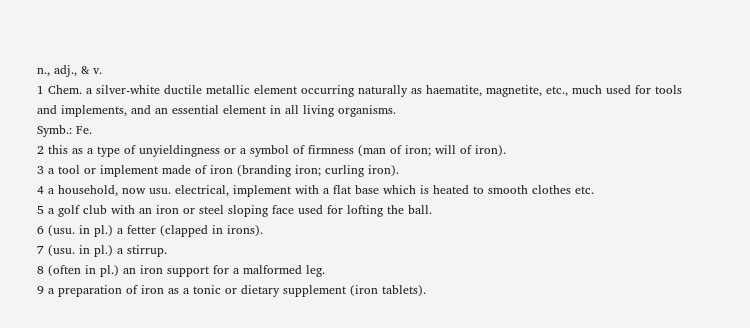n., adj., & v.
1 Chem. a silver-white ductile metallic element occurring naturally as haematite, magnetite, etc., much used for tools and implements, and an essential element in all living organisms.
Symb.: Fe.
2 this as a type of unyieldingness or a symbol of firmness (man of iron; will of iron).
3 a tool or implement made of iron (branding iron; curling iron).
4 a household, now usu. electrical, implement with a flat base which is heated to smooth clothes etc.
5 a golf club with an iron or steel sloping face used for lofting the ball.
6 (usu. in pl.) a fetter (clapped in irons).
7 (usu. in pl.) a stirrup.
8 (often in pl.) an iron support for a malformed leg.
9 a preparation of iron as a tonic or dietary supplement (iron tablets).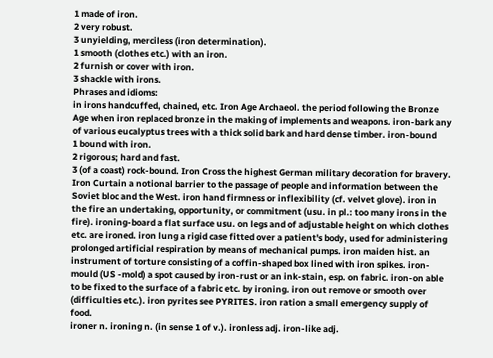1 made of iron.
2 very robust.
3 unyielding, merciless (iron determination).
1 smooth (clothes etc.) with an iron.
2 furnish or cover with iron.
3 shackle with irons.
Phrases and idioms:
in irons handcuffed, chained, etc. Iron Age Archaeol. the period following the Bronze Age when iron replaced bronze in the making of implements and weapons. iron-bark any of various eucalyptus trees with a thick solid bark and hard dense timber. iron-bound
1 bound with iron.
2 rigorous; hard and fast.
3 (of a coast) rock-bound. Iron Cross the highest German military decoration for bravery. Iron Curtain a notional barrier to the passage of people and information between the Soviet bloc and the West. iron hand firmness or inflexibility (cf. velvet glove). iron in the fire an undertaking, opportunity, or commitment (usu. in pl.: too many irons in the fire). ironing-board a flat surface usu. on legs and of adjustable height on which clothes etc. are ironed. iron lung a rigid case fitted over a patient's body, used for administering prolonged artificial respiration by means of mechanical pumps. iron maiden hist. an instrument of torture consisting of a coffin-shaped box lined with iron spikes. iron-mould (US -mold) a spot caused by iron-rust or an ink-stain, esp. on fabric. iron-on able to be fixed to the surface of a fabric etc. by ironing. iron out remove or smooth over (difficulties etc.). iron pyrites see PYRITES. iron ration a small emergency supply of food.
ironer n. ironing n. (in sense 1 of v.). ironless adj. iron-like adj.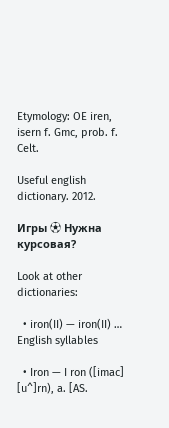Etymology: OE iren, isern f. Gmc, prob. f. Celt.

Useful english dictionary. 2012.

Игры ⚽ Нужна курсовая?

Look at other dictionaries:

  • iron(II) — iron(II) …   English syllables

  • Iron — I ron ([imac] [u^]rn), a. [AS.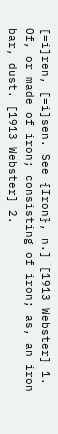[=i]ren, [=i]sen. See {Iron}, n.] [1913 Webster] 1. Of, or made of iron; consisting of iron; as, an iron bar, dust. [1913 Webster] 2.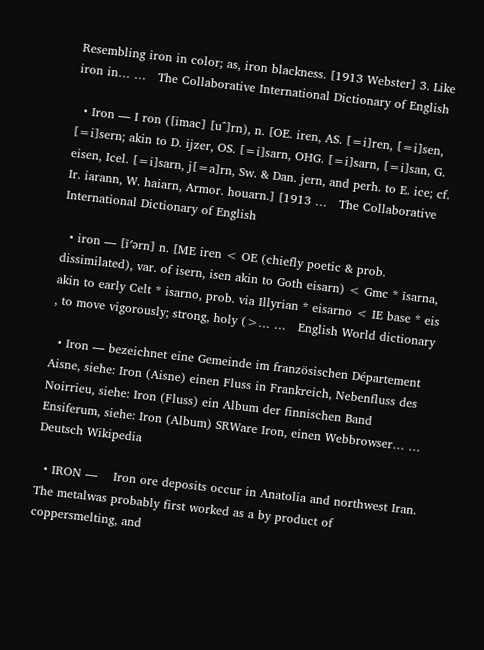Resembling iron in color; as, iron blackness. [1913 Webster] 3. Like iron in… …   The Collaborative International Dictionary of English

  • Iron — I ron ([imac] [u^]rn), n. [OE. iren, AS. [=i]ren, [=i]sen, [=i]sern; akin to D. ijzer, OS. [=i]sarn, OHG. [=i]sarn, [=i]san, G. eisen, Icel. [=i]sarn, j[=a]rn, Sw. & Dan. jern, and perh. to E. ice; cf. Ir. iarann, W. haiarn, Armor. houarn.] [1913 …   The Collaborative International Dictionary of English

  • iron — [ī′ərn] n. [ME iren < OE (chiefly poetic & prob. dissimilated), var. of isern, isen akin to Goth eisarn) < Gmc * īsarna, akin to early Celt * isarno, prob. via Illyrian * eisarno < IE base * eis , to move vigorously; strong, holy (>… …   English World dictionary

  • Iron — bezeichnet eine Gemeinde im französischen Département Aisne, siehe: Iron (Aisne) einen Fluss in Frankreich, Nebenfluss des Noirrieu, siehe: Iron (Fluss) ein Album der finnischen Band Ensiferum, siehe: Iron (Album) SRWare Iron, einen Webbrowser… …   Deutsch Wikipedia

  • IRON —    Iron ore deposits occur in Anatolia and northwest Iran. The metalwas probably first worked as a by product of coppersmelting, and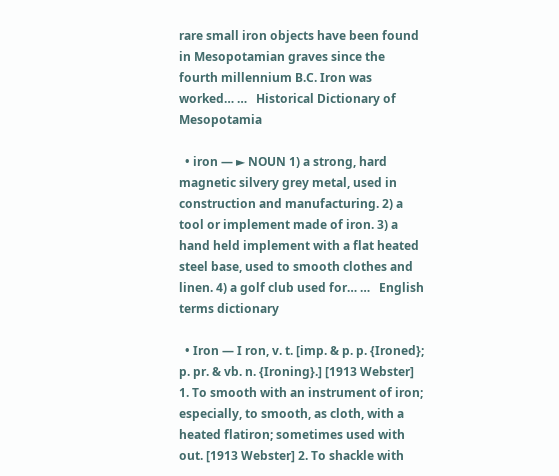rare small iron objects have been found in Mesopotamian graves since the fourth millennium B.C. Iron was worked… …   Historical Dictionary of Mesopotamia

  • iron — ► NOUN 1) a strong, hard magnetic silvery grey metal, used in construction and manufacturing. 2) a tool or implement made of iron. 3) a hand held implement with a flat heated steel base, used to smooth clothes and linen. 4) a golf club used for… …   English terms dictionary

  • Iron — I ron, v. t. [imp. & p. p. {Ironed}; p. pr. & vb. n. {Ironing}.] [1913 Webster] 1. To smooth with an instrument of iron; especially, to smooth, as cloth, with a heated flatiron; sometimes used with out. [1913 Webster] 2. To shackle with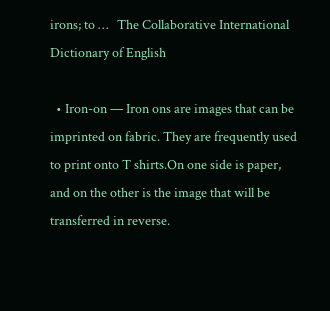irons; to …   The Collaborative International Dictionary of English

  • Iron-on — Iron ons are images that can be imprinted on fabric. They are frequently used to print onto T shirts.On one side is paper, and on the other is the image that will be transferred in reverse.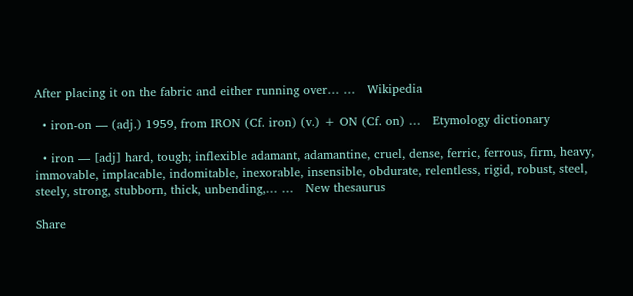After placing it on the fabric and either running over… …   Wikipedia

  • iron-on — (adj.) 1959, from IRON (Cf. iron) (v.) + ON (Cf. on) …   Etymology dictionary

  • iron — [adj] hard, tough; inflexible adamant, adamantine, cruel, dense, ferric, ferrous, firm, heavy, immovable, implacable, indomitable, inexorable, insensible, obdurate, relentless, rigid, robust, steel, steely, strong, stubborn, thick, unbending,… …   New thesaurus

Share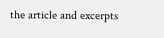the article and excerpts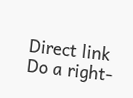Direct link
Do a right-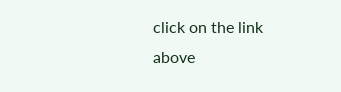click on the link above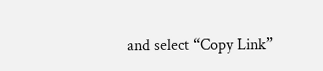and select “Copy Link”